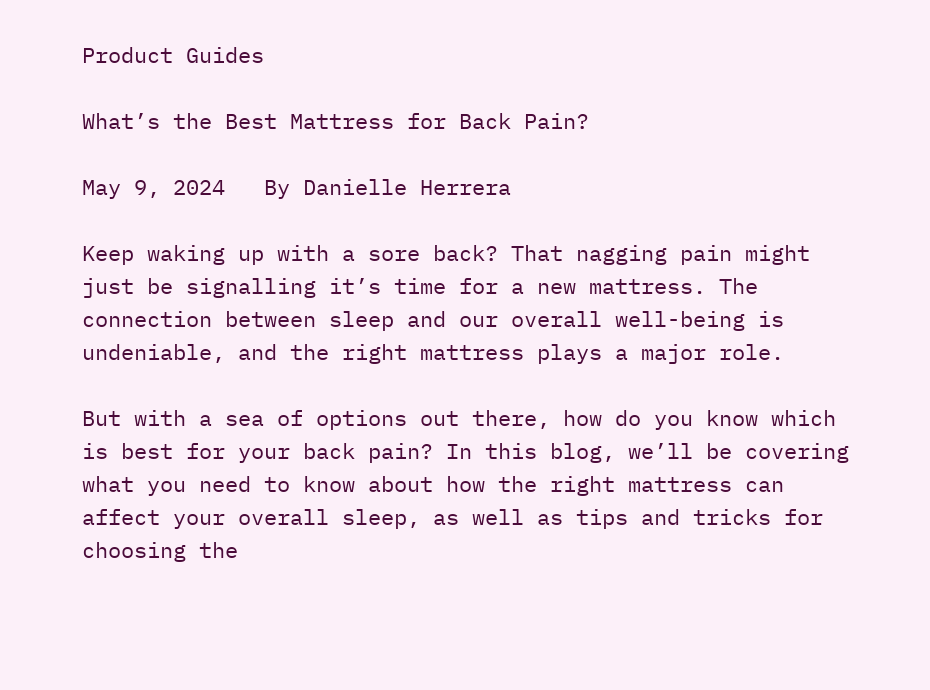Product Guides

What’s the Best Mattress for Back Pain?

May 9, 2024   By Danielle Herrera

Keep waking up with a sore back? That nagging pain might just be signalling it’s time for a new mattress. The connection between sleep and our overall well-being is undeniable, and the right mattress plays a major role.

But with a sea of options out there, how do you know which is best for your back pain? In this blog, we’ll be covering what you need to know about how the right mattress can affect your overall sleep, as well as tips and tricks for choosing the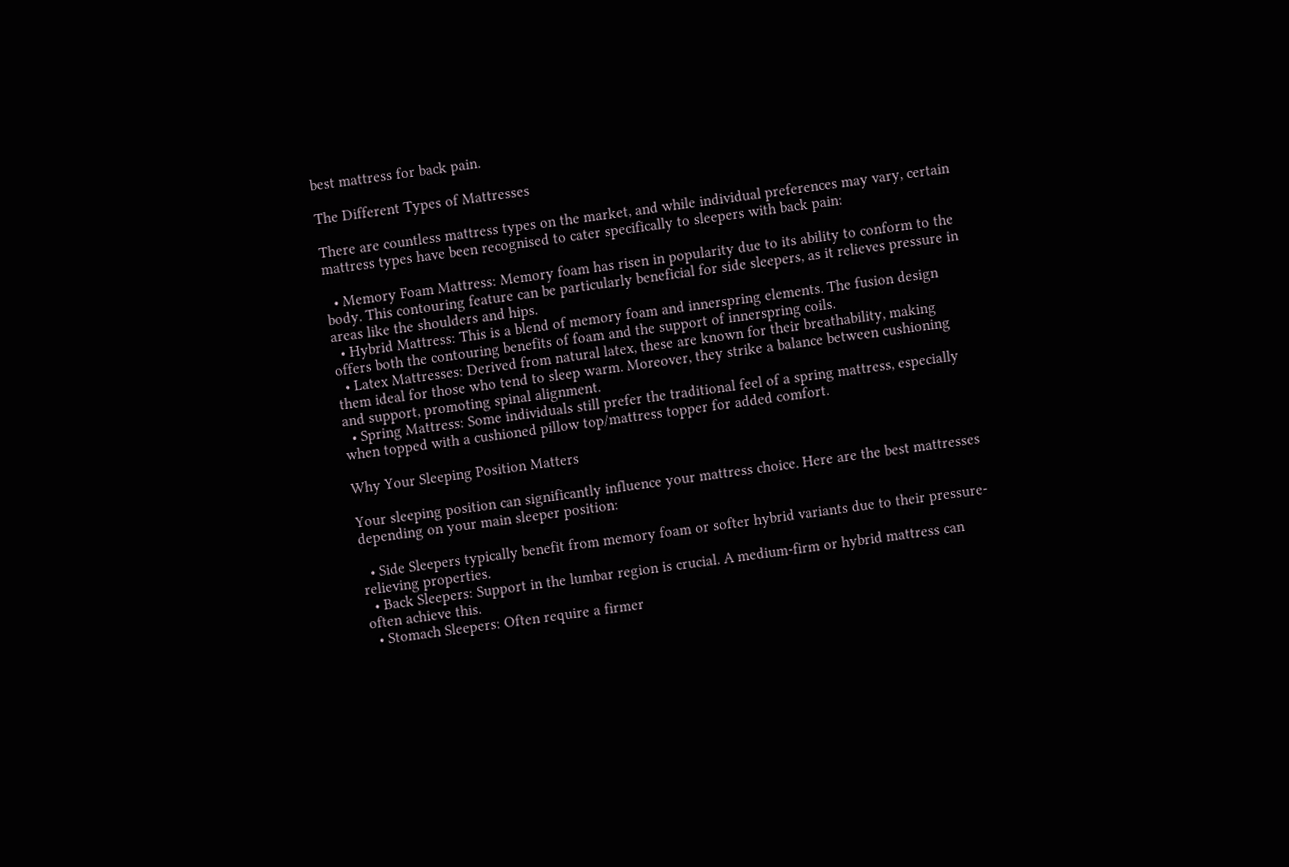best mattress for back pain.

The Different Types of Mattresses

There are countless mattress types on the market, and while individual preferences may vary, certain mattress types have been recognised to cater specifically to sleepers with back pain:

  • Memory Foam Mattress: Memory foam has risen in popularity due to its ability to conform to the body. This contouring feature can be particularly beneficial for side sleepers, as it relieves pressure in areas like the shoulders and hips.
  • Hybrid Mattress: This is a blend of memory foam and innerspring elements. The fusion design offers both the contouring benefits of foam and the support of innerspring coils.
  • Latex Mattresses: Derived from natural latex, these are known for their breathability, making them ideal for those who tend to sleep warm. Moreover, they strike a balance between cushioning and support, promoting spinal alignment.
  • Spring Mattress: Some individuals still prefer the traditional feel of a spring mattress, especially when topped with a cushioned pillow top/mattress topper for added comfort.

Why Your Sleeping Position Matters

Your sleeping position can significantly influence your mattress choice. Here are the best mattresses depending on your main sleeper position:

  • Side Sleepers typically benefit from memory foam or softer hybrid variants due to their pressure-relieving properties.
  • Back Sleepers: Support in the lumbar region is crucial. A medium-firm or hybrid mattress can often achieve this.
  • Stomach Sleepers: Often require a firmer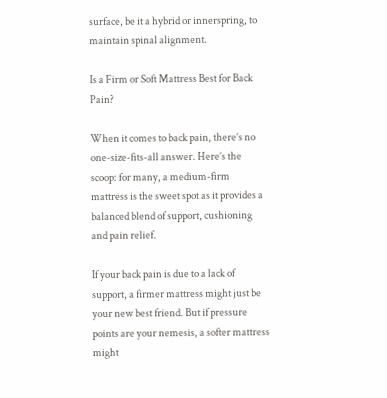surface, be it a hybrid or innerspring, to maintain spinal alignment.

Is a Firm or Soft Mattress Best for Back Pain?

When it comes to back pain, there’s no one-size-fits-all answer. Here’s the scoop: for many, a medium-firm mattress is the sweet spot as it provides a balanced blend of support, cushioning and pain relief.

If your back pain is due to a lack of support, a firmer mattress might just be your new best friend. But if pressure points are your nemesis, a softer mattress might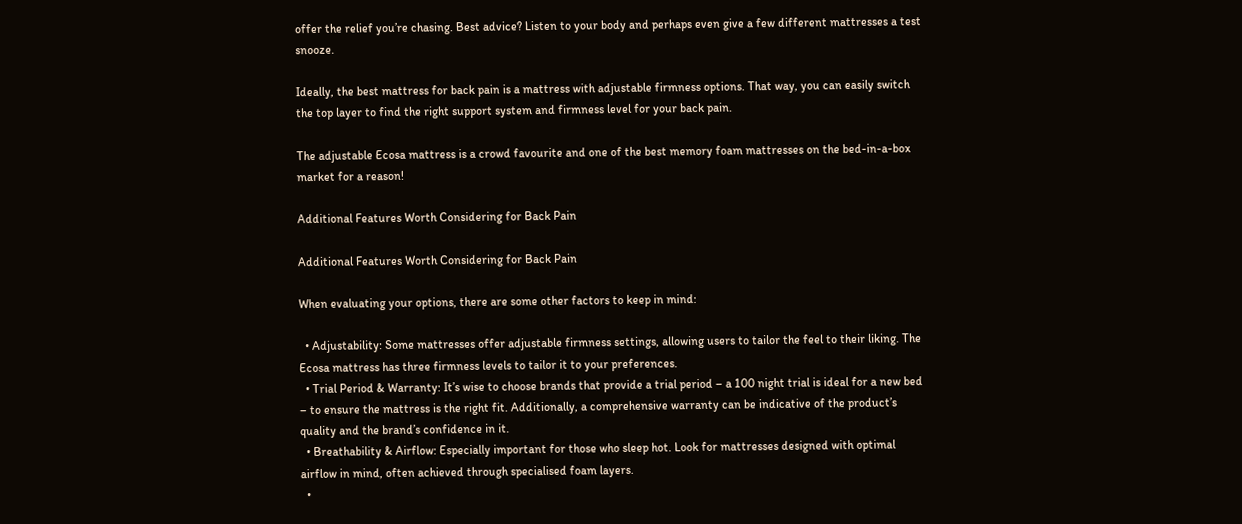offer the relief you’re chasing. Best advice? Listen to your body and perhaps even give a few different mattresses a test snooze.

Ideally, the best mattress for back pain is a mattress with adjustable firmness options. That way, you can easily switch the top layer to find the right support system and firmness level for your back pain.

The adjustable Ecosa mattress is a crowd favourite and one of the best memory foam mattresses on the bed-in-a-box market for a reason!

Additional Features Worth Considering for Back Pain

Additional Features Worth Considering for Back Pain

When evaluating your options, there are some other factors to keep in mind:

  • Adjustability: Some mattresses offer adjustable firmness settings, allowing users to tailor the feel to their liking. The Ecosa mattress has three firmness levels to tailor it to your preferences.
  • Trial Period & Warranty: It’s wise to choose brands that provide a trial period – a 100 night trial is ideal for a new bed – to ensure the mattress is the right fit. Additionally, a comprehensive warranty can be indicative of the product’s quality and the brand’s confidence in it.
  • Breathability & Airflow: Especially important for those who sleep hot. Look for mattresses designed with optimal airflow in mind, often achieved through specialised foam layers.
  •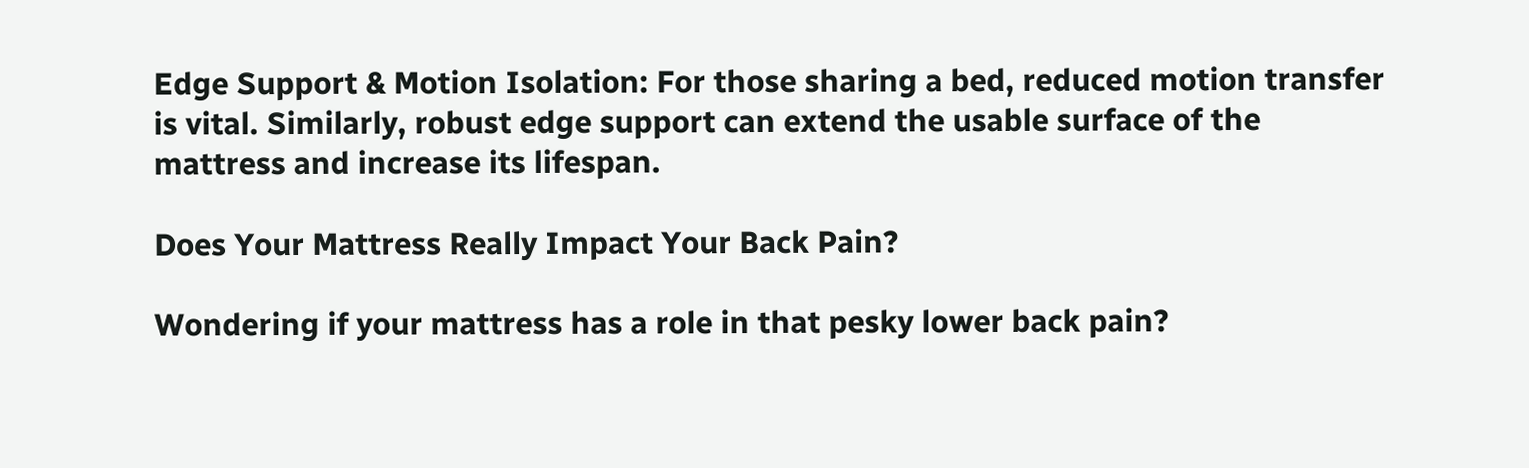Edge Support & Motion Isolation: For those sharing a bed, reduced motion transfer is vital. Similarly, robust edge support can extend the usable surface of the mattress and increase its lifespan.

Does Your Mattress Really Impact Your Back Pain?

Wondering if your mattress has a role in that pesky lower back pain?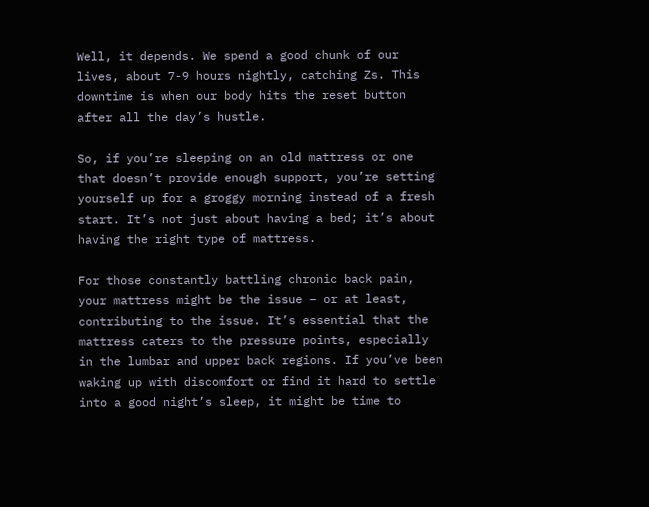Well, it depends. We spend a good chunk of our lives, about 7-9 hours nightly, catching Zs. This downtime is when our body hits the reset button after all the day’s hustle.

So, if you’re sleeping on an old mattress or one that doesn’t provide enough support, you’re setting yourself up for a groggy morning instead of a fresh start. It’s not just about having a bed; it’s about having the right type of mattress.

For those constantly battling chronic back pain, your mattress might be the issue – or at least, contributing to the issue. It’s essential that the mattress caters to the pressure points, especially in the lumbar and upper back regions. If you’ve been waking up with discomfort or find it hard to settle into a good night’s sleep, it might be time to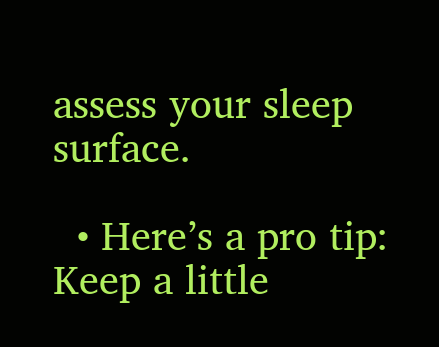assess your sleep surface.

  • Here’s a pro tip: Keep a little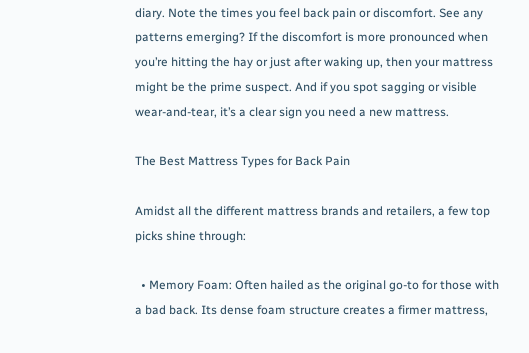diary. Note the times you feel back pain or discomfort. See any patterns emerging? If the discomfort is more pronounced when you’re hitting the hay or just after waking up, then your mattress might be the prime suspect. And if you spot sagging or visible wear-and-tear, it’s a clear sign you need a new mattress.

The Best Mattress Types for Back Pain

Amidst all the different mattress brands and retailers, a few top picks shine through:

  • Memory Foam: Often hailed as the original go-to for those with a bad back. Its dense foam structure creates a firmer mattress,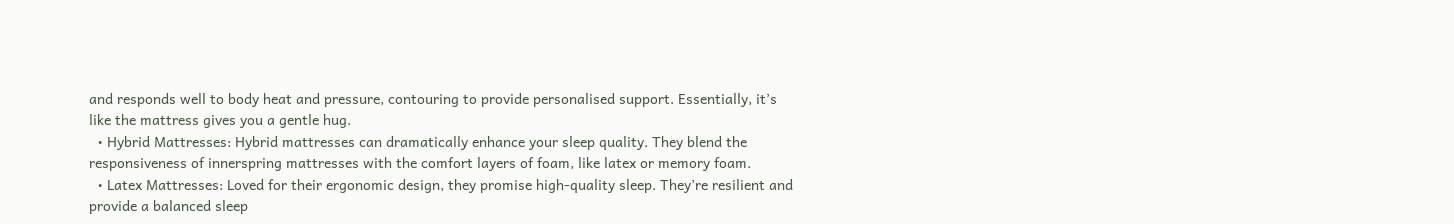and responds well to body heat and pressure, contouring to provide personalised support. Essentially, it’s like the mattress gives you a gentle hug.
  • Hybrid Mattresses: Hybrid mattresses can dramatically enhance your sleep quality. They blend the responsiveness of innerspring mattresses with the comfort layers of foam, like latex or memory foam.
  • Latex Mattresses: Loved for their ergonomic design, they promise high-quality sleep. They’re resilient and provide a balanced sleep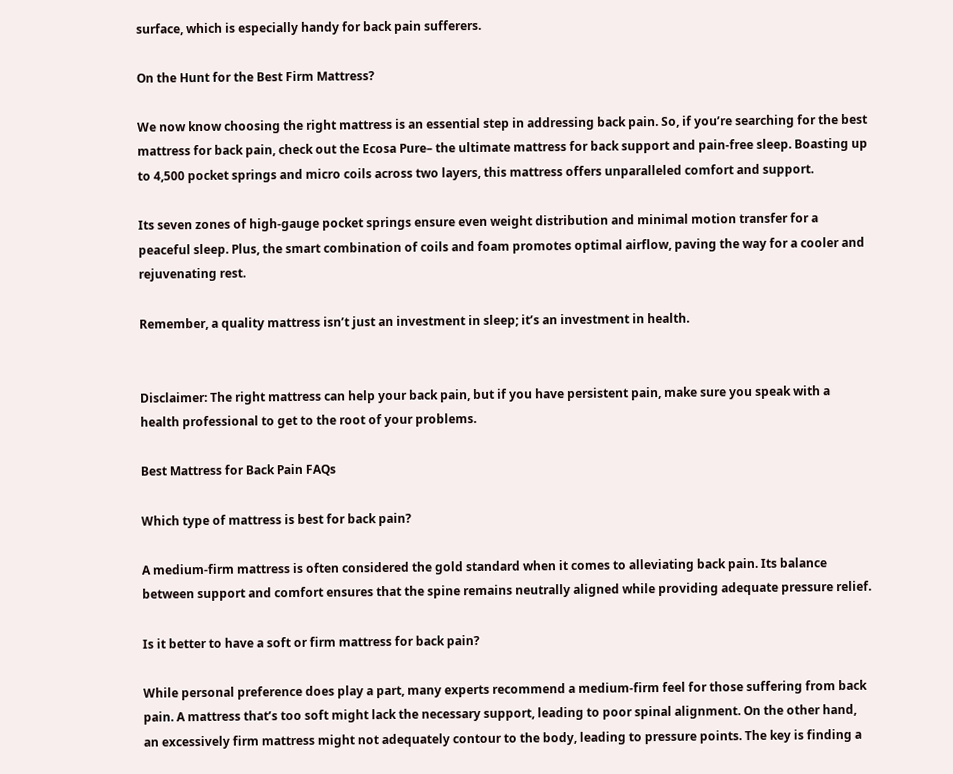surface, which is especially handy for back pain sufferers.

On the Hunt for the Best Firm Mattress?

We now know choosing the right mattress is an essential step in addressing back pain. So, if you’re searching for the best mattress for back pain, check out the Ecosa Pure– the ultimate mattress for back support and pain-free sleep. Boasting up to 4,500 pocket springs and micro coils across two layers, this mattress offers unparalleled comfort and support.

Its seven zones of high-gauge pocket springs ensure even weight distribution and minimal motion transfer for a peaceful sleep. Plus, the smart combination of coils and foam promotes optimal airflow, paving the way for a cooler and rejuvenating rest.

Remember, a quality mattress isn’t just an investment in sleep; it’s an investment in health.


Disclaimer: The right mattress can help your back pain, but if you have persistent pain, make sure you speak with a health professional to get to the root of your problems.

Best Mattress for Back Pain FAQs

Which type of mattress is best for back pain?

A medium-firm mattress is often considered the gold standard when it comes to alleviating back pain. Its balance between support and comfort ensures that the spine remains neutrally aligned while providing adequate pressure relief.

Is it better to have a soft or firm mattress for back pain?

While personal preference does play a part, many experts recommend a medium-firm feel for those suffering from back pain. A mattress that’s too soft might lack the necessary support, leading to poor spinal alignment. On the other hand, an excessively firm mattress might not adequately contour to the body, leading to pressure points. The key is finding a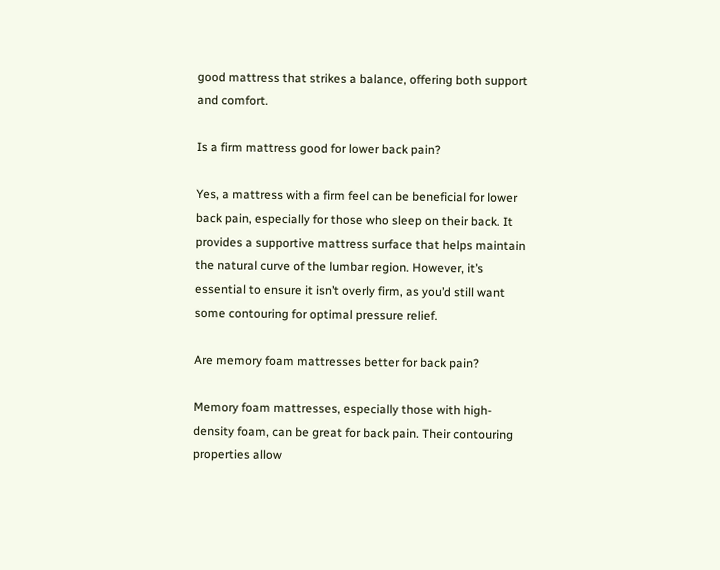good mattress that strikes a balance, offering both support and comfort.

Is a firm mattress good for lower back pain?

Yes, a mattress with a firm feel can be beneficial for lower back pain, especially for those who sleep on their back. It provides a supportive mattress surface that helps maintain the natural curve of the lumbar region. However, it’s essential to ensure it isn’t overly firm, as you’d still want some contouring for optimal pressure relief.

Are memory foam mattresses better for back pain?

Memory foam mattresses, especially those with high-density foam, can be great for back pain. Their contouring properties allow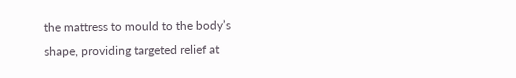the mattress to mould to the body’s shape, providing targeted relief at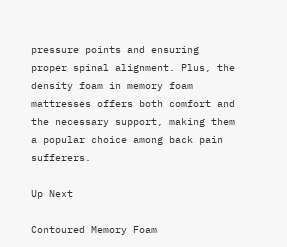pressure points and ensuring proper spinal alignment. Plus, the density foam in memory foam mattresses offers both comfort and the necessary support, making them a popular choice among back pain sufferers.

Up Next

Contoured Memory Foam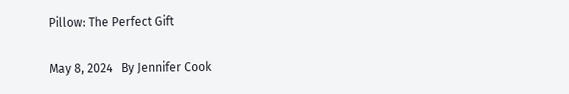Pillow: The Perfect Gift

May 8, 2024   By Jennifer Cook